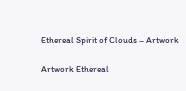Ethereal Spirit of Clouds – Artwork

Artwork Ethereal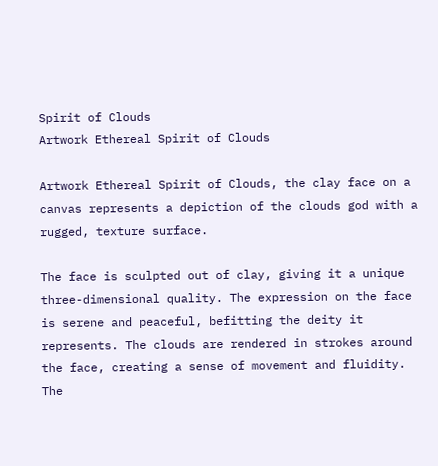Spirit of Clouds
Artwork Ethereal Spirit of Clouds

Artwork Ethereal Spirit of Clouds, the clay face on a canvas represents a depiction of the clouds god with a rugged, texture surface.

The face is sculpted out of clay, giving it a unique three-dimensional quality. The expression on the face is serene and peaceful, befitting the deity it represents. The clouds are rendered in strokes around the face, creating a sense of movement and fluidity. The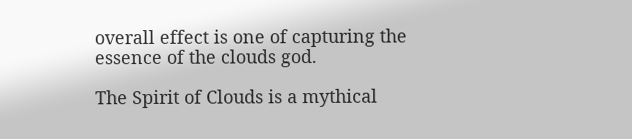overall effect is one of capturing the essence of the clouds god.

The Spirit of Clouds is a mythical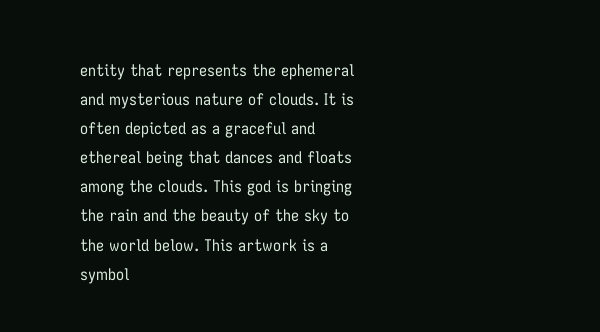entity that represents the ephemeral and mysterious nature of clouds. It is often depicted as a graceful and ethereal being that dances and floats among the clouds. This god is bringing the rain and the beauty of the sky to the world below. This artwork is a symbol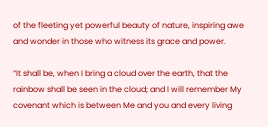of the fleeting yet powerful beauty of nature, inspiring awe and wonder in those who witness its grace and power.

“It shall be, when I bring a cloud over the earth, that the rainbow shall be seen in the cloud; and I will remember My covenant which is between Me and you and every living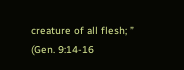creature of all flesh; ” (Gen. 9:14-16